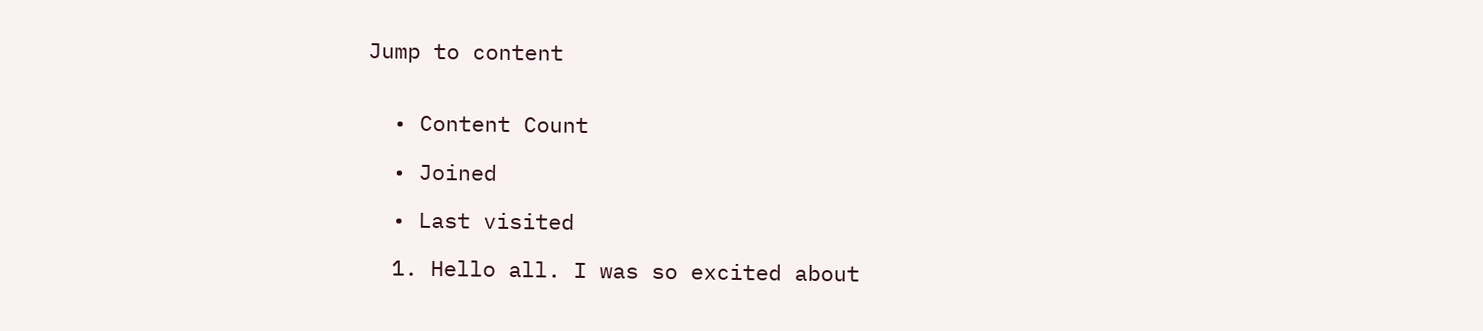Jump to content


  • Content Count

  • Joined

  • Last visited

  1. Hello all. I was so excited about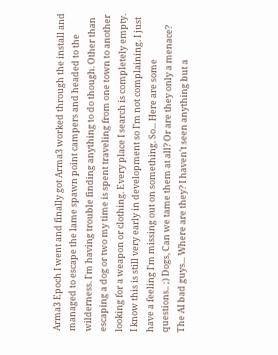Arma3 Epoch I went and finally got Arma3 worked through the install and managed to escape the lame spawn point campers and headed to the wilderness. I'm having trouble finding anything to do though. Other than escaping a dog or two my time is spent traveling from one town to another looking for a weapon or clothing. Every place I search is completely empty. I know this is still very early in development so I'm not complaining. I just have a feeling I'm missing out on something. So... Here are some questions.. ;) Dogs, Can we tame them at all? Or are they only a menace? The AI bad guys... Where are they? I haven't seen anything but a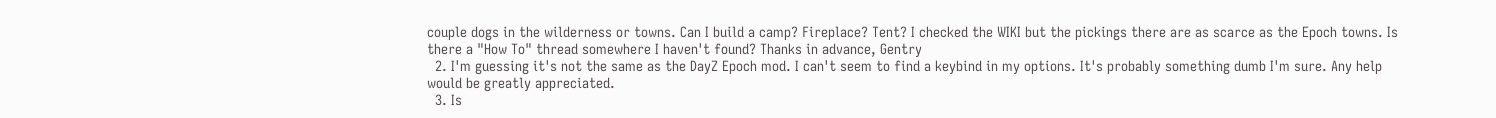couple dogs in the wilderness or towns. Can I build a camp? Fireplace? Tent? I checked the WIKI but the pickings there are as scarce as the Epoch towns. Is there a "How To" thread somewhere I haven't found? Thanks in advance, Gentry
  2. I'm guessing it's not the same as the DayZ Epoch mod. I can't seem to find a keybind in my options. It's probably something dumb I'm sure. Any help would be greatly appreciated.
  3. Is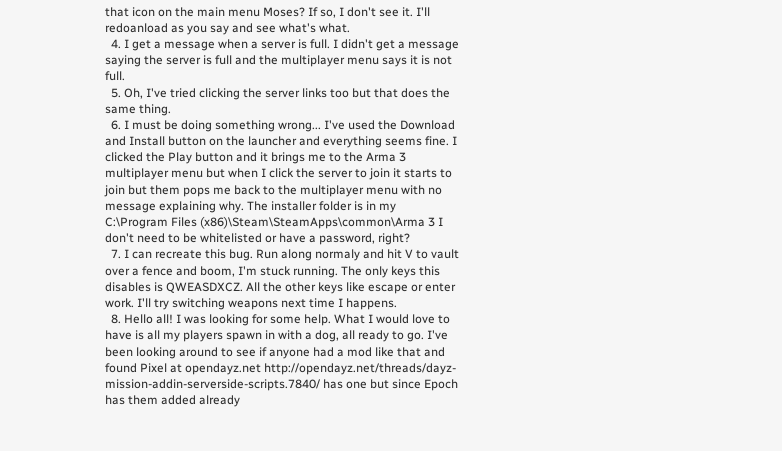that icon on the main menu Moses? If so, I don't see it. I'll redoanload as you say and see what's what.
  4. I get a message when a server is full. I didn't get a message saying the server is full and the multiplayer menu says it is not full.
  5. Oh, I've tried clicking the server links too but that does the same thing.
  6. I must be doing something wrong... I've used the Download and Install button on the launcher and everything seems fine. I clicked the Play button and it brings me to the Arma 3 multiplayer menu but when I click the server to join it starts to join but them pops me back to the multiplayer menu with no message explaining why. The installer folder is in my C:\Program Files (x86)\Steam\SteamApps\common\Arma 3 I don't need to be whitelisted or have a password, right?
  7. I can recreate this bug. Run along normaly and hit V to vault over a fence and boom, I'm stuck running. The only keys this disables is QWEASDXCZ. All the other keys like escape or enter work. I'll try switching weapons next time I happens.
  8. Hello all! I was looking for some help. What I would love to have is all my players spawn in with a dog, all ready to go. I've been looking around to see if anyone had a mod like that and found Pixel at opendayz.net http://opendayz.net/threads/dayz-mission-addin-serverside-scripts.7840/ has one but since Epoch has them added already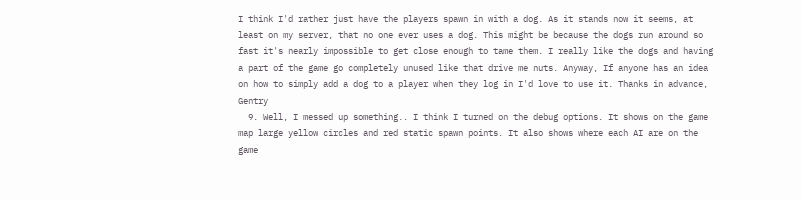I think I'd rather just have the players spawn in with a dog. As it stands now it seems, at least on my server, that no one ever uses a dog. This might be because the dogs run around so fast it's nearly impossible to get close enough to tame them. I really like the dogs and having a part of the game go completely unused like that drive me nuts. Anyway, If anyone has an idea on how to simply add a dog to a player when they log in I'd love to use it. Thanks in advance, Gentry
  9. Well, I messed up something.. I think I turned on the debug options. It shows on the game map large yellow circles and red static spawn points. It also shows where each AI are on the game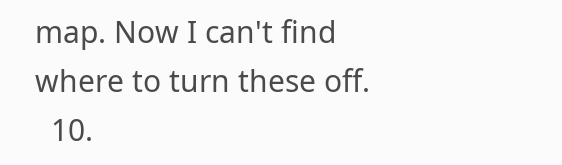map. Now I can't find where to turn these off.
  10.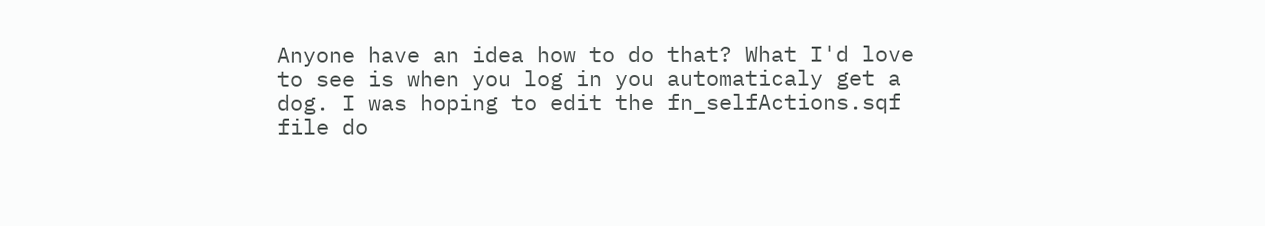Anyone have an idea how to do that? What I'd love to see is when you log in you automaticaly get a dog. I was hoping to edit the fn_selfActions.sqf file do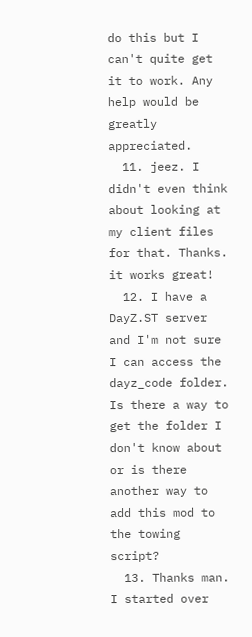do this but I can't quite get it to work. Any help would be greatly appreciated.
  11. jeez. I didn't even think about looking at my client files for that. Thanks. it works great!
  12. I have a DayZ.ST server and I'm not sure I can access the dayz_code folder. Is there a way to get the folder I don't know about or is there another way to add this mod to the towing script?
  13. Thanks man. I started over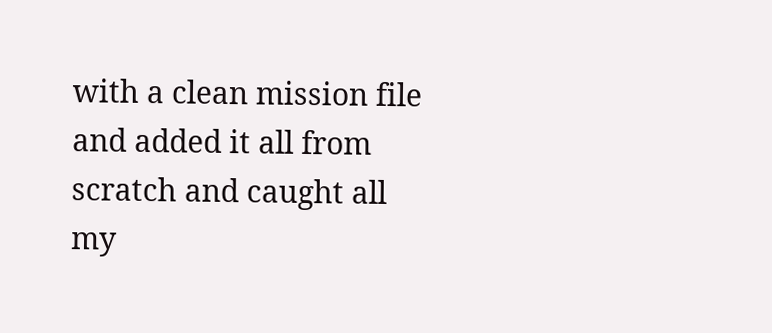with a clean mission file and added it all from scratch and caught all my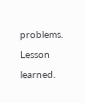problems. Lesson learned.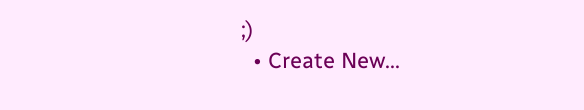;)
  • Create New...